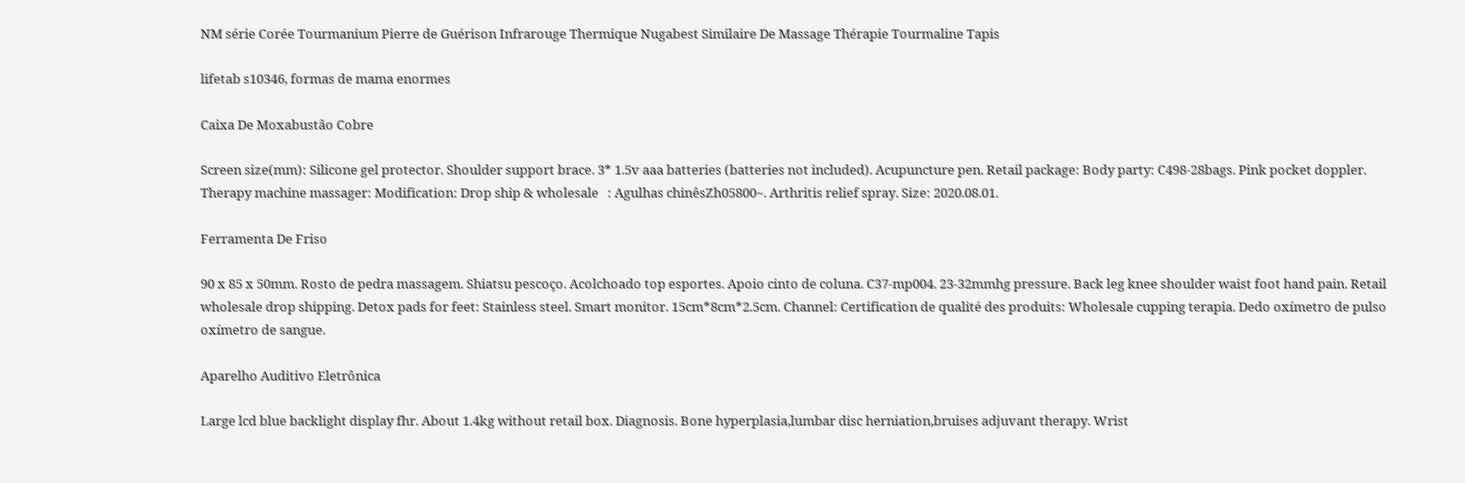NM série Corée Tourmanium Pierre de Guérison Infrarouge Thermique Nugabest Similaire De Massage Thérapie Tourmaline Tapis

lifetab s10346, formas de mama enormes

Caixa De Moxabustão Cobre

Screen size(mm): Silicone gel protector. Shoulder support brace. 3* 1.5v aaa batteries (batteries not included). Acupuncture pen. Retail package: Body party: C498-28bags. Pink pocket doppler. Therapy machine massager: Modification: Drop ship & wholesale   : Agulhas chinêsZh05800~. Arthritis relief spray. Size: 2020.08.01.

Ferramenta De Friso

90 x 85 x 50mm. Rosto de pedra massagem. Shiatsu pescoço. Acolchoado top esportes. Apoio cinto de coluna. C37-mp004. 23-32mmhg pressure. Back leg knee shoulder waist foot hand pain. Retail wholesale drop shipping. Detox pads for feet: Stainless steel. Smart monitor. 15cm*8cm*2.5cm. Channel: Certification de qualité des produits: Wholesale cupping terapia. Dedo oxímetro de pulso oxímetro de sangue.

Aparelho Auditivo Eletrônica

Large lcd blue backlight display fhr. About 1.4kg without retail box. Diagnosis. Bone hyperplasia,lumbar disc herniation,bruises adjuvant therapy. Wrist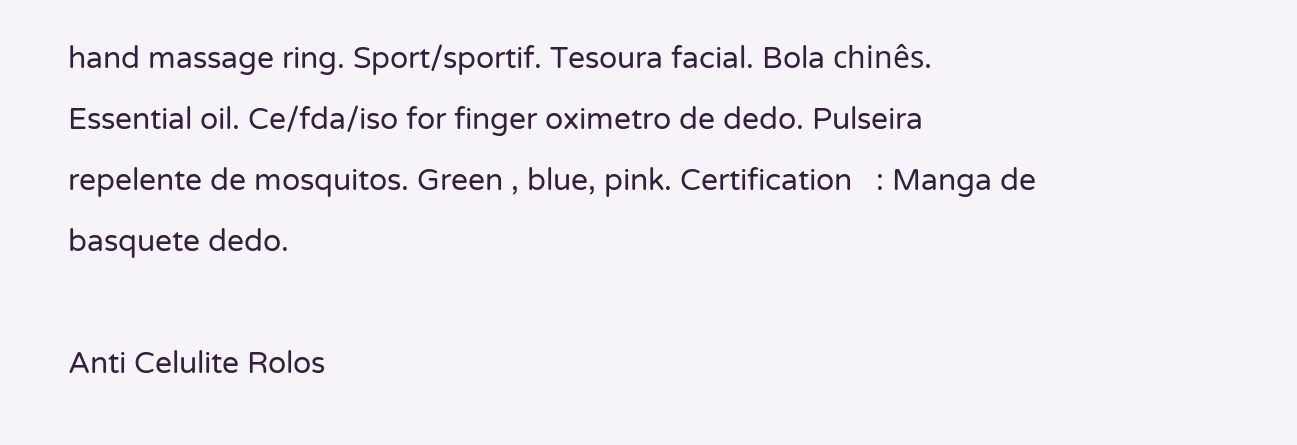hand massage ring. Sport/sportif. Tesoura facial. Bola chinês. Essential oil. Ce/fda/iso for finger oximetro de dedo. Pulseira repelente de mosquitos. Green , blue, pink. Certification   : Manga de basquete dedo.

Anti Celulite Rolos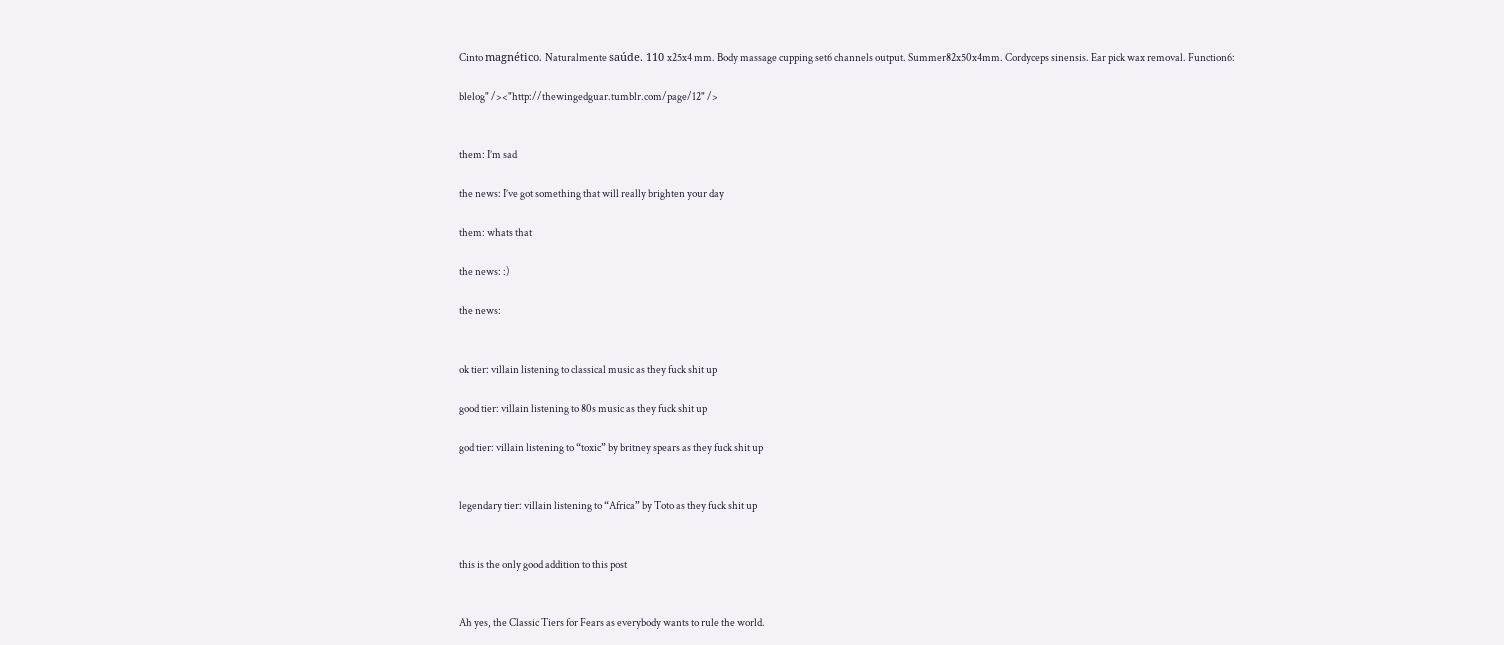Cinto magnético. Naturalmente saúde. 110 x25x4 mm. Body massage cupping set6 channels output. Summer82x50x4mm. Cordyceps sinensis. Ear pick wax removal. Function6:

blelog" /><"http://thewingedguar.tumblr.com/page/12" />


them: I’m sad

the news: I’ve got something that will really brighten your day

them: whats that

the news: :)

the news:


ok tier: villain listening to classical music as they fuck shit up

good tier: villain listening to 80s music as they fuck shit up

god tier: villain listening to “toxic” by britney spears as they fuck shit up


legendary tier: villain listening to “Africa” by Toto as they fuck shit up


this is the only good addition to this post


Ah yes, the Classic Tiers for Fears as everybody wants to rule the world.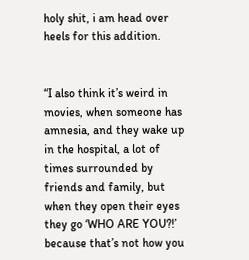holy shit, i am head over heels for this addition.


“I also think it’s weird in movies, when someone has amnesia, and they wake up in the hospital, a lot of times surrounded by friends and family, but when they open their eyes they go ‘WHO ARE YOU?!’ because that’s not how you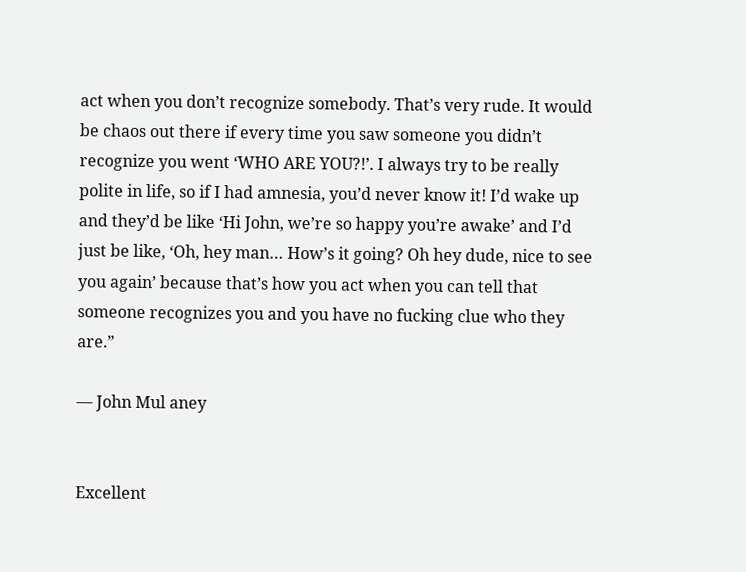act when you don’t recognize somebody. That’s very rude. It would be chaos out there if every time you saw someone you didn’t recognize you went ‘WHO ARE YOU?!’. I always try to be really polite in life, so if I had amnesia, you’d never know it! I’d wake up and they’d be like ‘Hi John, we’re so happy you’re awake’ and I’d just be like, ‘Oh, hey man… How’s it going? Oh hey dude, nice to see you again’ because that’s how you act when you can tell that someone recognizes you and you have no fucking clue who they are.”

— John Mul aney


Excellent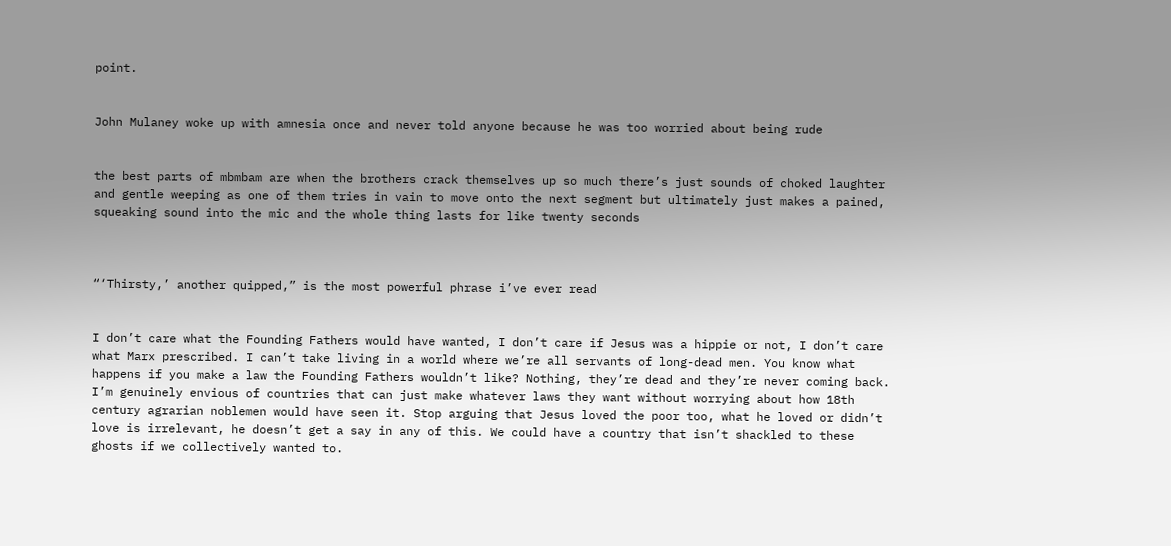point.


John Mulaney woke up with amnesia once and never told anyone because he was too worried about being rude


the best parts of mbmbam are when the brothers crack themselves up so much there’s just sounds of choked laughter and gentle weeping as one of them tries in vain to move onto the next segment but ultimately just makes a pained, squeaking sound into the mic and the whole thing lasts for like twenty seconds



“‘Thirsty,’ another quipped,” is the most powerful phrase i’ve ever read


I don’t care what the Founding Fathers would have wanted, I don’t care if Jesus was a hippie or not, I don’t care what Marx prescribed. I can’t take living in a world where we’re all servants of long-dead men. You know what happens if you make a law the Founding Fathers wouldn’t like? Nothing, they’re dead and they’re never coming back. I’m genuinely envious of countries that can just make whatever laws they want without worrying about how 18th century agrarian noblemen would have seen it. Stop arguing that Jesus loved the poor too, what he loved or didn’t love is irrelevant, he doesn’t get a say in any of this. We could have a country that isn’t shackled to these ghosts if we collectively wanted to.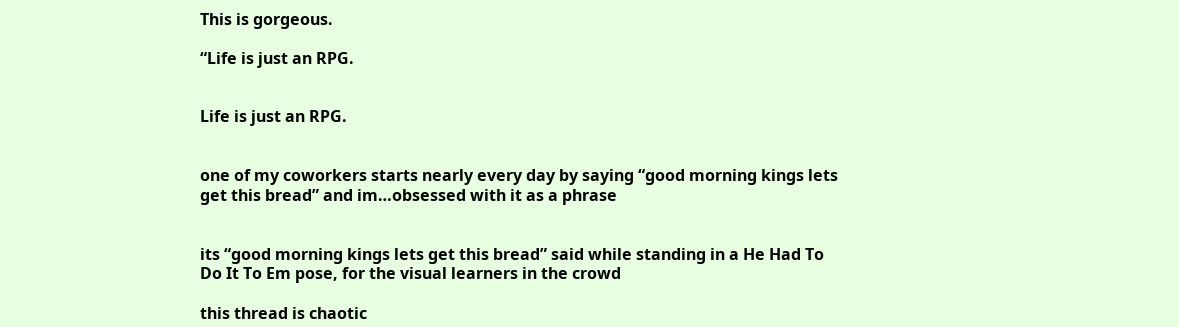This is gorgeous.

“Life is just an RPG.


Life is just an RPG.


one of my coworkers starts nearly every day by saying “good morning kings lets get this bread” and im…obsessed with it as a phrase


its “good morning kings lets get this bread” said while standing in a He Had To Do It To Em pose, for the visual learners in the crowd

this thread is chaotic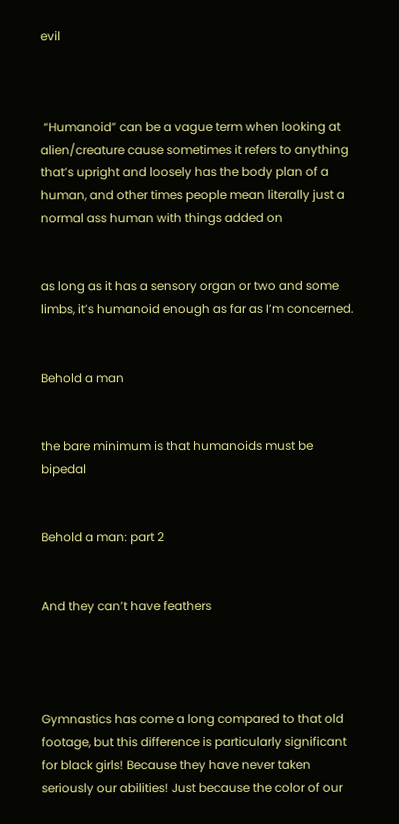evil



 “Humanoid” can be a vague term when looking at alien/creature cause sometimes it refers to anything that’s upright and loosely has the body plan of a human, and other times people mean literally just a normal ass human with things added on


as long as it has a sensory organ or two and some limbs, it’s humanoid enough as far as I’m concerned.


Behold a man


the bare minimum is that humanoids must be bipedal


Behold a man: part 2


And they can’t have feathers




Gymnastics has come a long compared to that old footage, but this difference is particularly significant for black girls! Because they have never taken seriously our abilities! Just because the color of our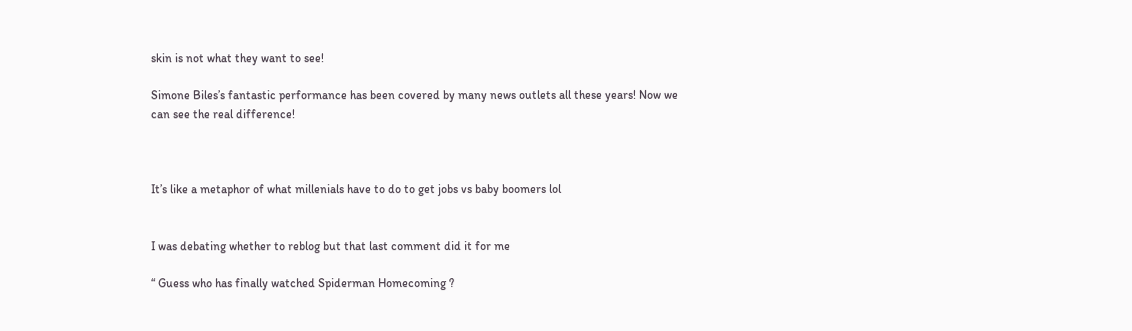skin is not what they want to see!

Simone Biles’s fantastic performance has been covered by many news outlets all these years! Now we can see the real difference!



It’s like a metaphor of what millenials have to do to get jobs vs baby boomers lol


I was debating whether to reblog but that last comment did it for me

“ Guess who has finally watched Spiderman Homecoming ?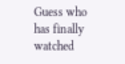Guess who has finally watched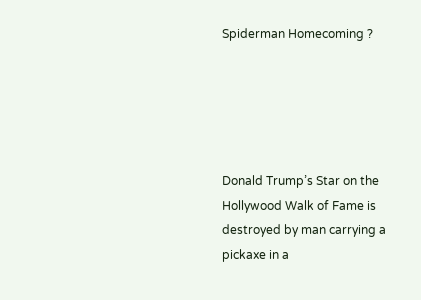Spiderman Homecoming ?





Donald Trump’s Star on the Hollywood Walk of Fame is destroyed by man carrying a pickaxe in a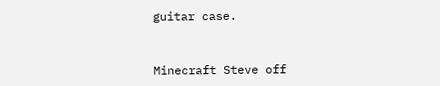guitar case.


Minecraft Steve off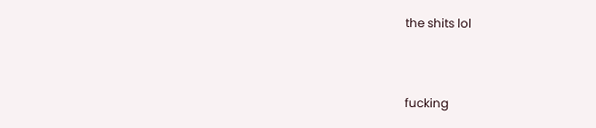the shits lol


fucking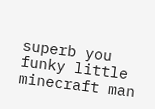superb you funky little minecraft man